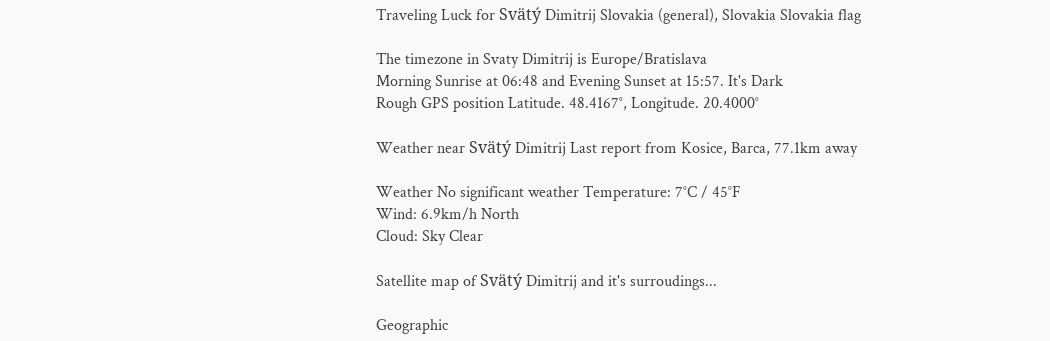Traveling Luck for Svätý Dimitrij Slovakia (general), Slovakia Slovakia flag

The timezone in Svaty Dimitrij is Europe/Bratislava
Morning Sunrise at 06:48 and Evening Sunset at 15:57. It's Dark
Rough GPS position Latitude. 48.4167°, Longitude. 20.4000°

Weather near Svätý Dimitrij Last report from Kosice, Barca, 77.1km away

Weather No significant weather Temperature: 7°C / 45°F
Wind: 6.9km/h North
Cloud: Sky Clear

Satellite map of Svätý Dimitrij and it's surroudings...

Geographic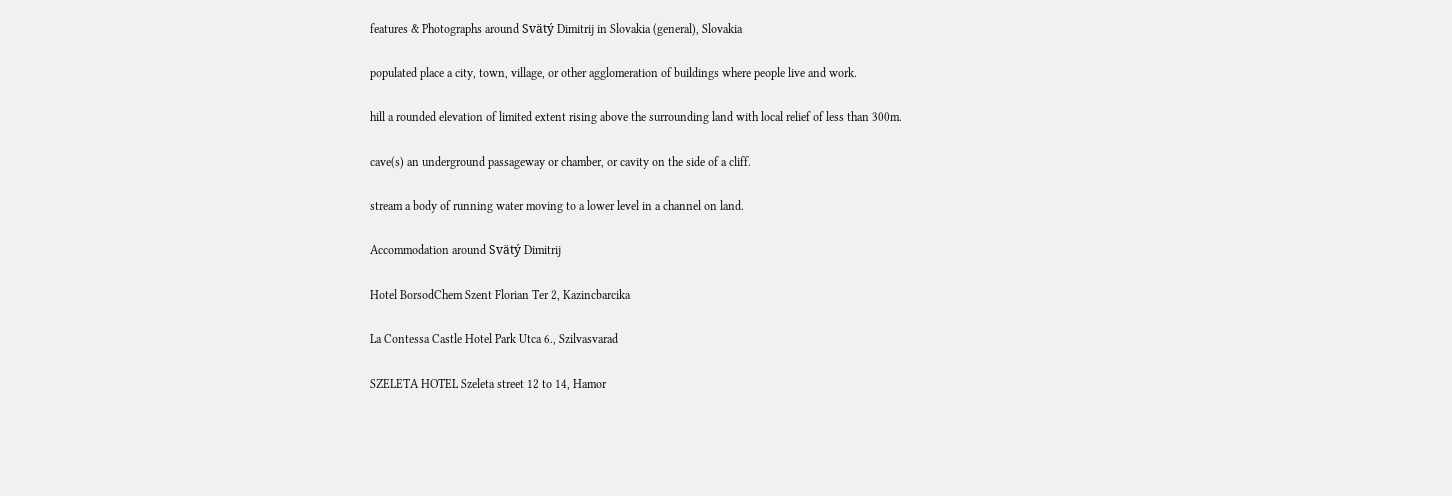features & Photographs around Svätý Dimitrij in Slovakia (general), Slovakia

populated place a city, town, village, or other agglomeration of buildings where people live and work.

hill a rounded elevation of limited extent rising above the surrounding land with local relief of less than 300m.

cave(s) an underground passageway or chamber, or cavity on the side of a cliff.

stream a body of running water moving to a lower level in a channel on land.

Accommodation around Svätý Dimitrij

Hotel BorsodChem Szent Florian Ter 2, Kazincbarcika

La Contessa Castle Hotel Park Utca 6., Szilvasvarad

SZELETA HOTEL Szeleta street 12 to 14, Hamor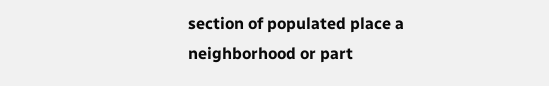section of populated place a neighborhood or part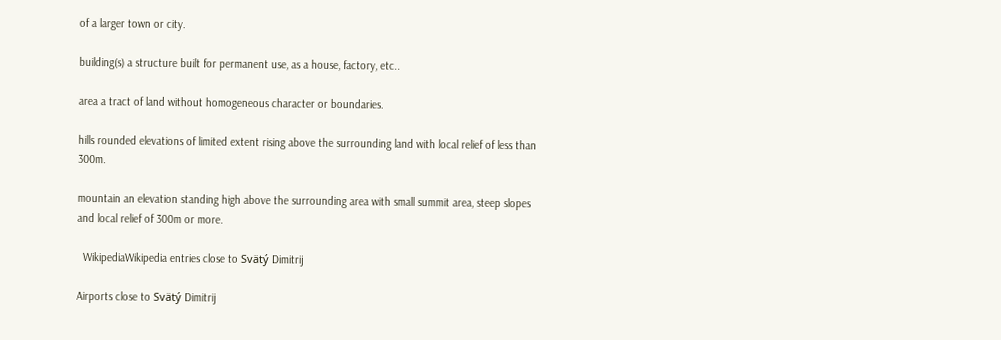of a larger town or city.

building(s) a structure built for permanent use, as a house, factory, etc..

area a tract of land without homogeneous character or boundaries.

hills rounded elevations of limited extent rising above the surrounding land with local relief of less than 300m.

mountain an elevation standing high above the surrounding area with small summit area, steep slopes and local relief of 300m or more.

  WikipediaWikipedia entries close to Svätý Dimitrij

Airports close to Svätý Dimitrij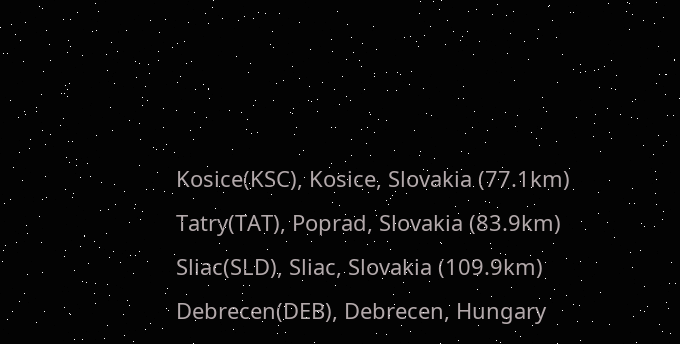Kosice(KSC), Kosice, Slovakia (77.1km)
Tatry(TAT), Poprad, Slovakia (83.9km)
Sliac(SLD), Sliac, Slovakia (109.9km)
Debrecen(DEB), Debrecen, Hungary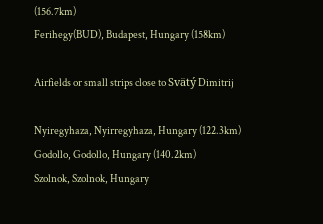(156.7km)
Ferihegy(BUD), Budapest, Hungary (158km)

Airfields or small strips close to Svätý Dimitrij

Nyiregyhaza, Nyirregyhaza, Hungary (122.3km)
Godollo, Godollo, Hungary (140.2km)
Szolnok, Szolnok, Hungary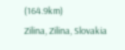(164.9km)
Zilina, Zilina, Slovakia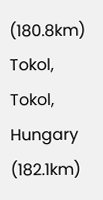(180.8km)
Tokol, Tokol, Hungary (182.1km)